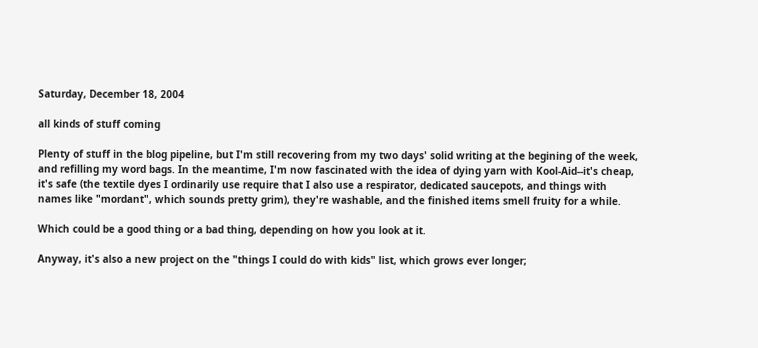Saturday, December 18, 2004

all kinds of stuff coming

Plenty of stuff in the blog pipeline, but I'm still recovering from my two days' solid writing at the begining of the week, and refilling my word bags. In the meantime, I'm now fascinated with the idea of dying yarn with Kool-Aid--it's cheap, it's safe (the textile dyes I ordinarily use require that I also use a respirator, dedicated saucepots, and things with names like "mordant", which sounds pretty grim), they're washable, and the finished items smell fruity for a while.

Which could be a good thing or a bad thing, depending on how you look at it.

Anyway, it's also a new project on the "things I could do with kids" list, which grows ever longer;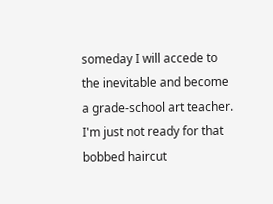someday I will accede to the inevitable and become a grade-school art teacher. I'm just not ready for that bobbed haircut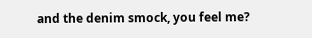and the denim smock, you feel me?